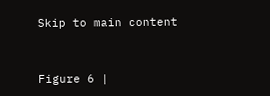Skip to main content


Figure 6 |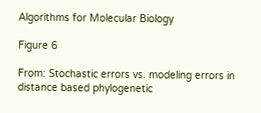Algorithms for Molecular Biology

Figure 6

From: Stochastic errors vs. modeling errors in distance based phylogenetic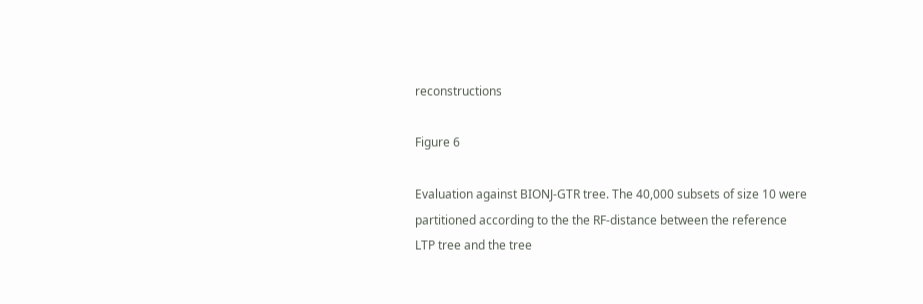reconstructions

Figure 6

Evaluation against BIONJ-GTR tree. The 40,000 subsets of size 10 were partitioned according to the the RF-distance between the reference LTP tree and the tree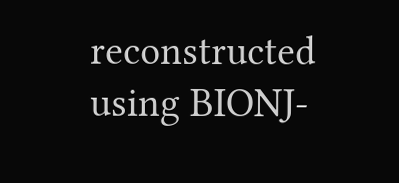reconstructed using BIONJ-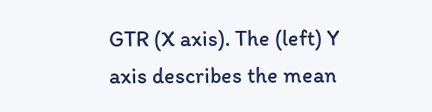GTR (X axis). The (left) Y axis describes the mean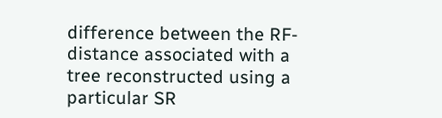difference between the RF-distance associated with a tree reconstructed using a particular SR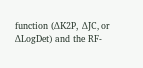function (ΔK2P, ΔJC, or ΔLogDet) and the RF-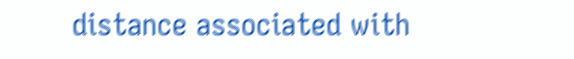distance associated with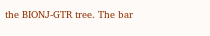the BIONJ-GTR tree. The bar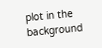plot in the background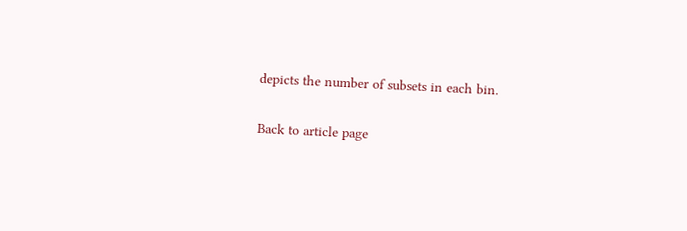depicts the number of subsets in each bin.

Back to article page